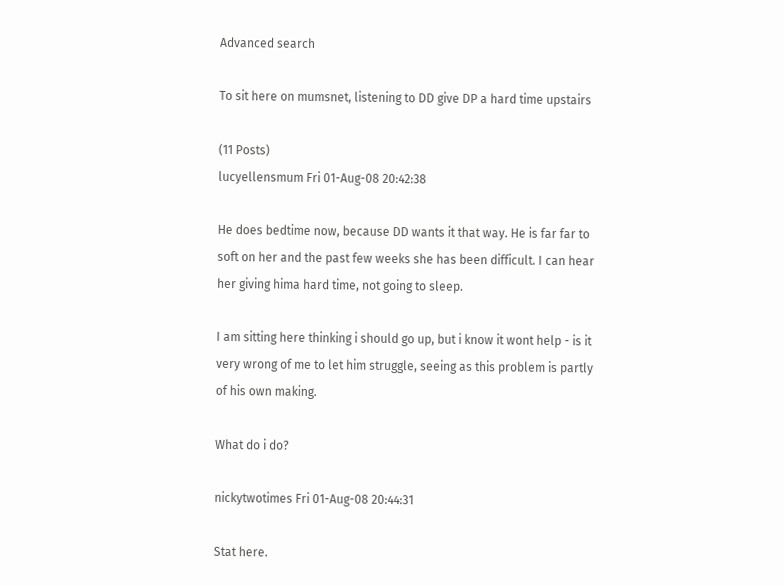Advanced search

To sit here on mumsnet, listening to DD give DP a hard time upstairs

(11 Posts)
lucyellensmum Fri 01-Aug-08 20:42:38

He does bedtime now, because DD wants it that way. He is far far to soft on her and the past few weeks she has been difficult. I can hear her giving hima hard time, not going to sleep.

I am sitting here thinking i should go up, but i know it wont help - is it very wrong of me to let him struggle, seeing as this problem is partly of his own making.

What do i do?

nickytwotimes Fri 01-Aug-08 20:44:31

Stat here.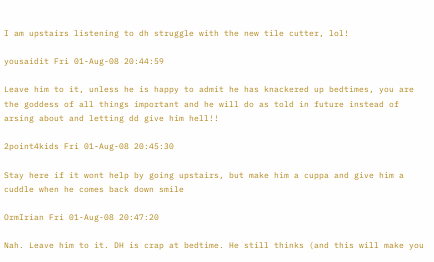I am upstairs listening to dh struggle with the new tile cutter, lol!

yousaidit Fri 01-Aug-08 20:44:59

Leave him to it, unless he is happy to admit he has knackered up bedtimes, you are the goddess of all things important and he will do as told in future instead of arsing about and letting dd give him hell!!

2point4kids Fri 01-Aug-08 20:45:30

Stay here if it wont help by going upstairs, but make him a cuppa and give him a cuddle when he comes back down smile

OrmIrian Fri 01-Aug-08 20:47:20

Nah. Leave him to it. DH is crap at bedtime. He still thinks (and this will make you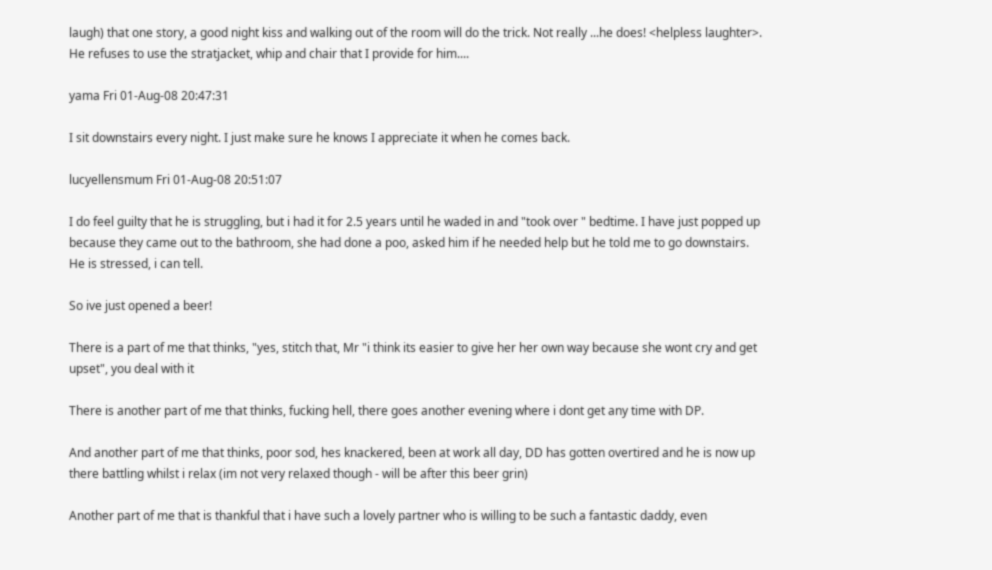laugh) that one story, a good night kiss and walking out of the room will do the trick. Not really ...he does! <helpless laughter>. He refuses to use the stratjacket, whip and chair that I provide for him....

yama Fri 01-Aug-08 20:47:31

I sit downstairs every night. I just make sure he knows I appreciate it when he comes back.

lucyellensmum Fri 01-Aug-08 20:51:07

I do feel guilty that he is struggling, but i had it for 2.5 years until he waded in and "took over " bedtime. I have just popped up because they came out to the bathroom, she had done a poo, asked him if he needed help but he told me to go downstairs. He is stressed, i can tell.

So ive just opened a beer!

There is a part of me that thinks, "yes, stitch that, Mr "i think its easier to give her her own way because she wont cry and get upset", you deal with it

There is another part of me that thinks, fucking hell, there goes another evening where i dont get any time with DP.

And another part of me that thinks, poor sod, hes knackered, been at work all day, DD has gotten overtired and he is now up there battling whilst i relax (im not very relaxed though - will be after this beer grin)

Another part of me that is thankful that i have such a lovely partner who is willing to be such a fantastic daddy, even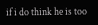if i do think he is too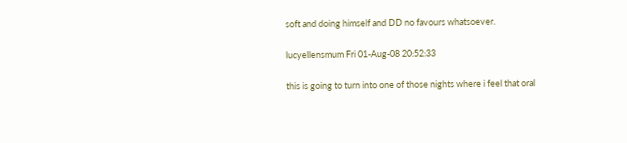soft and doing himself and DD no favours whatsoever.

lucyellensmum Fri 01-Aug-08 20:52:33

this is going to turn into one of those nights where i feel that oral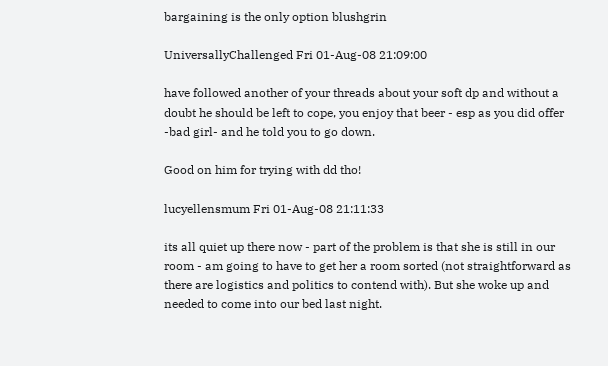bargaining is the only option blushgrin

UniversallyChallenged Fri 01-Aug-08 21:09:00

have followed another of your threads about your soft dp and without a doubt he should be left to cope, you enjoy that beer - esp as you did offer -bad girl- and he told you to go down.

Good on him for trying with dd tho!

lucyellensmum Fri 01-Aug-08 21:11:33

its all quiet up there now - part of the problem is that she is still in our room - am going to have to get her a room sorted (not straightforward as there are logistics and politics to contend with). But she woke up and needed to come into our bed last night.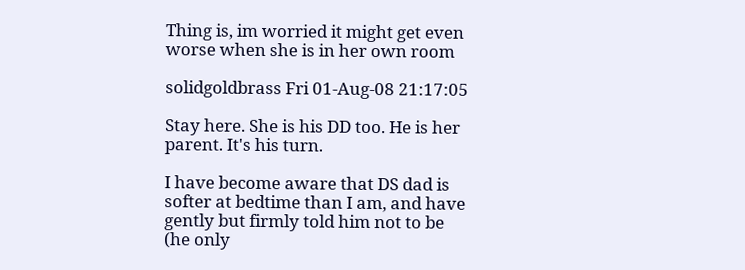Thing is, im worried it might get even worse when she is in her own room

solidgoldbrass Fri 01-Aug-08 21:17:05

Stay here. She is his DD too. He is her parent. It's his turn.

I have become aware that DS dad is softer at bedtime than I am, and have gently but firmly told him not to be (he only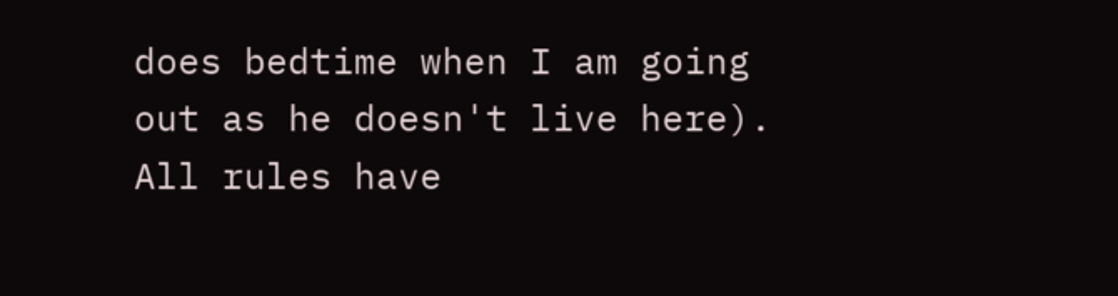does bedtime when I am going out as he doesn't live here). All rules have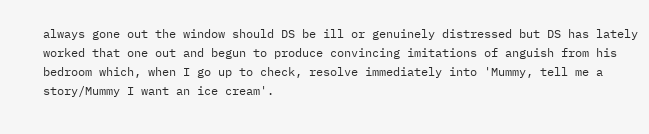always gone out the window should DS be ill or genuinely distressed but DS has lately worked that one out and begun to produce convincing imitations of anguish from his bedroom which, when I go up to check, resolve immediately into 'Mummy, tell me a story/Mummy I want an ice cream'.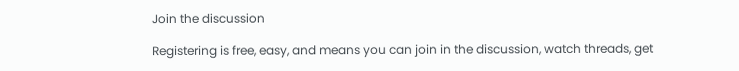Join the discussion

Registering is free, easy, and means you can join in the discussion, watch threads, get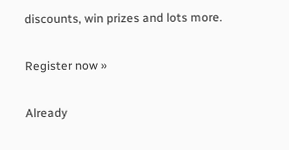discounts, win prizes and lots more.

Register now »

Already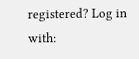registered? Log in with: